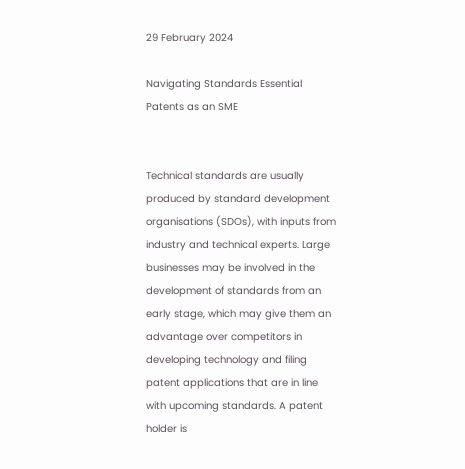29 February 2024

Navigating Standards Essential Patents as an SME


Technical standards are usually produced by standard development organisations (SDOs), with inputs from industry and technical experts. Large businesses may be involved in the development of standards from an early stage, which may give them an advantage over competitors in developing technology and filing patent applications that are in line with upcoming standards. A patent holder is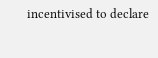incentivised to declare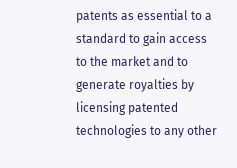patents as essential to a standard to gain access to the market and to generate royalties by licensing patented technologies to any other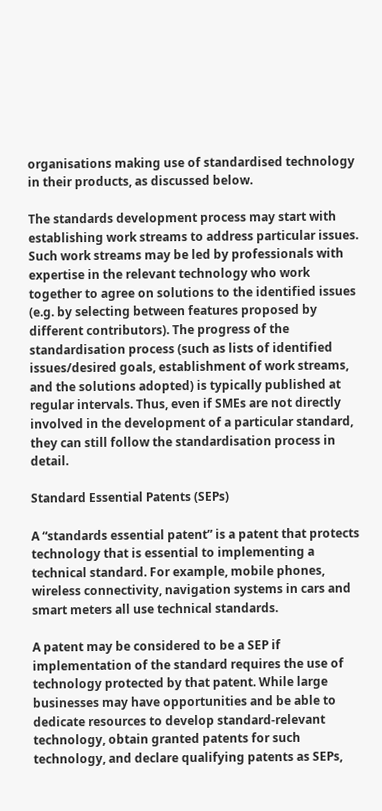organisations making use of standardised technology in their products, as discussed below.

The standards development process may start with establishing work streams to address particular issues. Such work streams may be led by professionals with expertise in the relevant technology who work together to agree on solutions to the identified issues (e.g. by selecting between features proposed by different contributors). The progress of the standardisation process (such as lists of identified issues/desired goals, establishment of work streams, and the solutions adopted) is typically published at regular intervals. Thus, even if SMEs are not directly involved in the development of a particular standard, they can still follow the standardisation process in detail.

Standard Essential Patents (SEPs)

A “standards essential patent” is a patent that protects technology that is essential to implementing a technical standard. For example, mobile phones, wireless connectivity, navigation systems in cars and smart meters all use technical standards.

A patent may be considered to be a SEP if implementation of the standard requires the use of technology protected by that patent. While large businesses may have opportunities and be able to dedicate resources to develop standard-relevant technology, obtain granted patents for such technology, and declare qualifying patents as SEPs,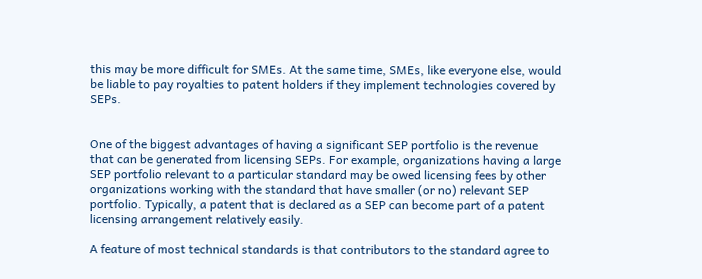this may be more difficult for SMEs. At the same time, SMEs, like everyone else, would be liable to pay royalties to patent holders if they implement technologies covered by SEPs.


One of the biggest advantages of having a significant SEP portfolio is the revenue that can be generated from licensing SEPs. For example, organizations having a large SEP portfolio relevant to a particular standard may be owed licensing fees by other organizations working with the standard that have smaller (or no) relevant SEP portfolio. Typically, a patent that is declared as a SEP can become part of a patent licensing arrangement relatively easily.

A feature of most technical standards is that contributors to the standard agree to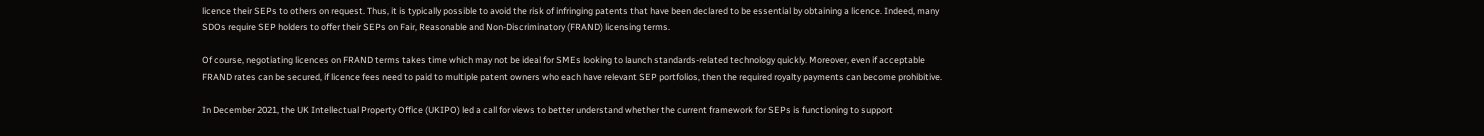licence their SEPs to others on request. Thus, it is typically possible to avoid the risk of infringing patents that have been declared to be essential by obtaining a licence. Indeed, many SDOs require SEP holders to offer their SEPs on Fair, Reasonable and Non-Discriminatory (FRAND) licensing terms.

Of course, negotiating licences on FRAND terms takes time which may not be ideal for SMEs looking to launch standards-related technology quickly. Moreover, even if acceptable FRAND rates can be secured, if licence fees need to paid to multiple patent owners who each have relevant SEP portfolios, then the required royalty payments can become prohibitive.

In December 2021, the UK Intellectual Property Office (UKIPO) led a call for views to better understand whether the current framework for SEPs is functioning to support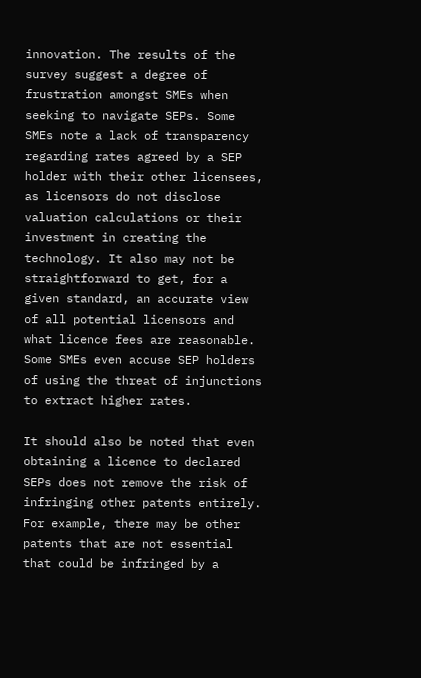innovation. The results of the survey suggest a degree of frustration amongst SMEs when seeking to navigate SEPs. Some SMEs note a lack of transparency regarding rates agreed by a SEP holder with their other licensees, as licensors do not disclose valuation calculations or their investment in creating the technology. It also may not be straightforward to get, for a given standard, an accurate view of all potential licensors and what licence fees are reasonable. Some SMEs even accuse SEP holders of using the threat of injunctions to extract higher rates.

It should also be noted that even obtaining a licence to declared SEPs does not remove the risk of infringing other patents entirely. For example, there may be other patents that are not essential that could be infringed by a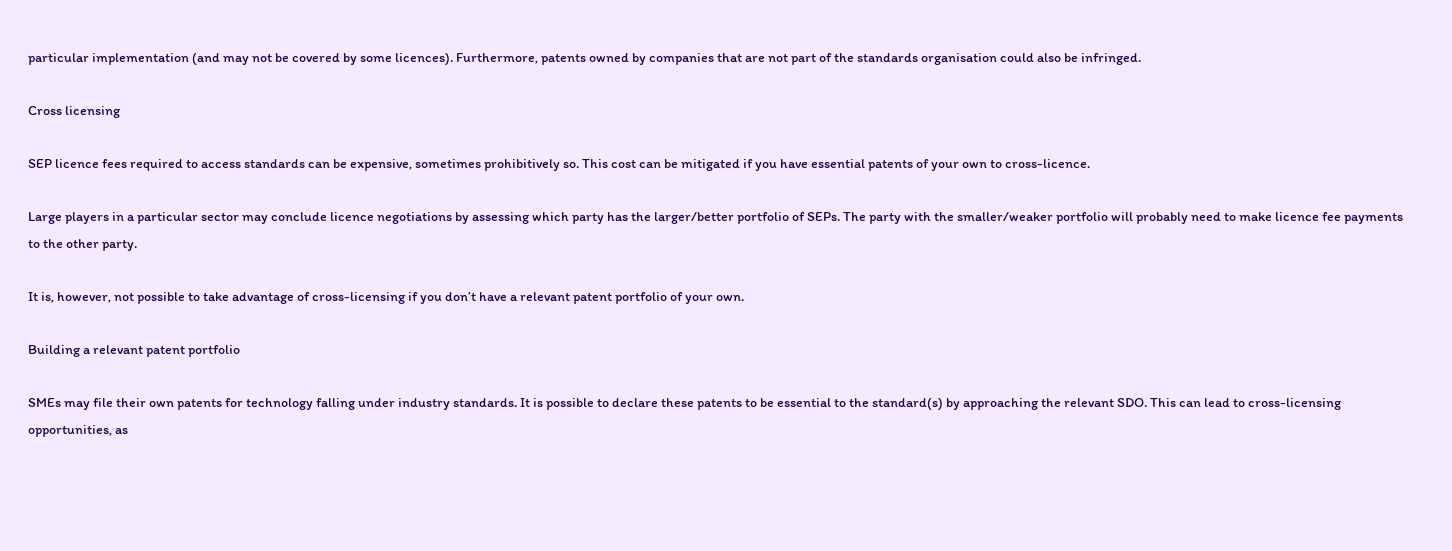particular implementation (and may not be covered by some licences). Furthermore, patents owned by companies that are not part of the standards organisation could also be infringed.

Cross licensing

SEP licence fees required to access standards can be expensive, sometimes prohibitively so. This cost can be mitigated if you have essential patents of your own to cross-licence.

Large players in a particular sector may conclude licence negotiations by assessing which party has the larger/better portfolio of SEPs. The party with the smaller/weaker portfolio will probably need to make licence fee payments to the other party.

It is, however, not possible to take advantage of cross-licensing if you don’t have a relevant patent portfolio of your own.

Building a relevant patent portfolio

SMEs may file their own patents for technology falling under industry standards. It is possible to declare these patents to be essential to the standard(s) by approaching the relevant SDO. This can lead to cross-licensing opportunities, as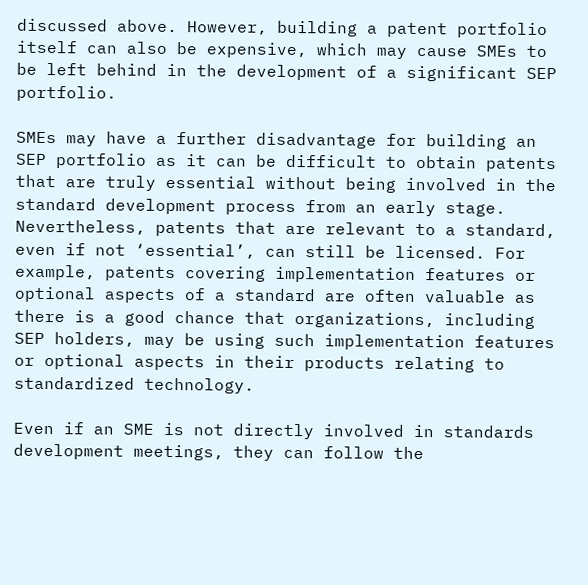discussed above. However, building a patent portfolio itself can also be expensive, which may cause SMEs to be left behind in the development of a significant SEP portfolio.

SMEs may have a further disadvantage for building an SEP portfolio as it can be difficult to obtain patents that are truly essential without being involved in the standard development process from an early stage. Nevertheless, patents that are relevant to a standard, even if not ‘essential’, can still be licensed. For example, patents covering implementation features or optional aspects of a standard are often valuable as there is a good chance that organizations, including SEP holders, may be using such implementation features or optional aspects in their products relating to standardized technology.

Even if an SME is not directly involved in standards development meetings, they can follow the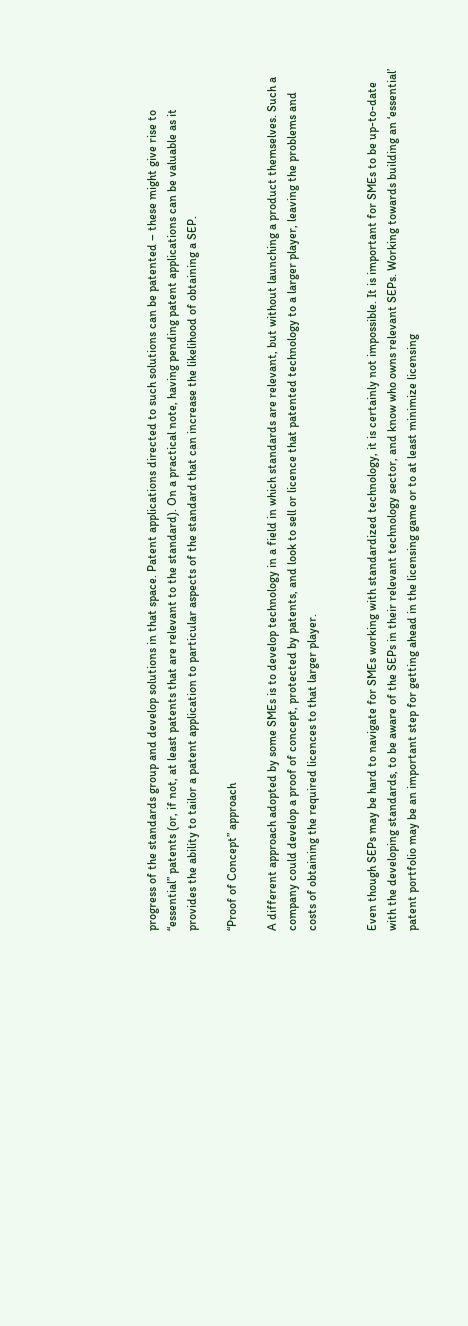progress of the standards group and develop solutions in that space. Patent applications directed to such solutions can be patented – these might give rise to “essential” patents (or, if not, at least patents that are relevant to the standard). On a practical note, having pending patent applications can be valuable as it provides the ability to tailor a patent application to particular aspects of the standard that can increase the likelihood of obtaining a SEP.

“Proof of Concept” approach

A different approach adopted by some SMEs is to develop technology in a field in which standards are relevant, but without launching a product themselves. Such a company could develop a proof of concept, protected by patents, and look to sell or licence that patented technology to a larger player, leaving the problems and costs of obtaining the required licences to that larger player.


Even though SEPs may be hard to navigate for SMEs working with standardized technology, it is certainly not impossible. It is important for SMEs to be up-to-date with the developing standards, to be aware of the SEPs in their relevant technology sector, and know who owns relevant SEPs. Working towards building an ‘essential’ patent portfolio may be an important step for getting ahead in the licensing game or to at least minimize licensing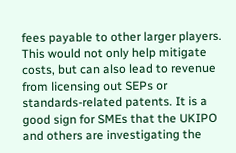fees payable to other larger players. This would not only help mitigate costs, but can also lead to revenue from licensing out SEPs or standards-related patents. It is a good sign for SMEs that the UKIPO and others are investigating the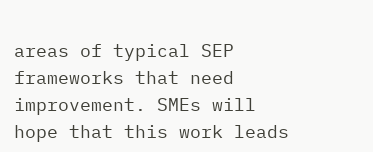areas of typical SEP frameworks that need improvement. SMEs will hope that this work leads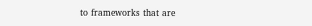to frameworks that are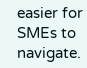easier for SMEs to navigate.